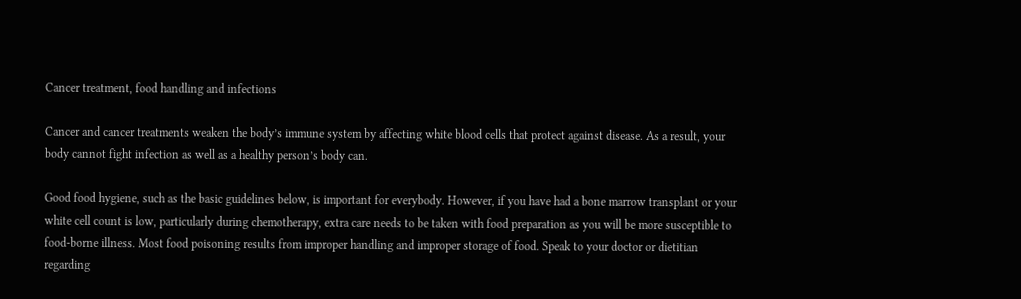Cancer treatment, food handling and infections

Cancer and cancer treatments weaken the body’s immune system by affecting white blood cells that protect against disease. As a result, your body cannot fight infection as well as a healthy person’s body can.

Good food hygiene, such as the basic guidelines below, is important for everybody. However, if you have had a bone marrow transplant or your white cell count is low, particularly during chemotherapy, extra care needs to be taken with food preparation as you will be more susceptible to food-borne illness. Most food poisoning results from improper handling and improper storage of food. Speak to your doctor or dietitian regarding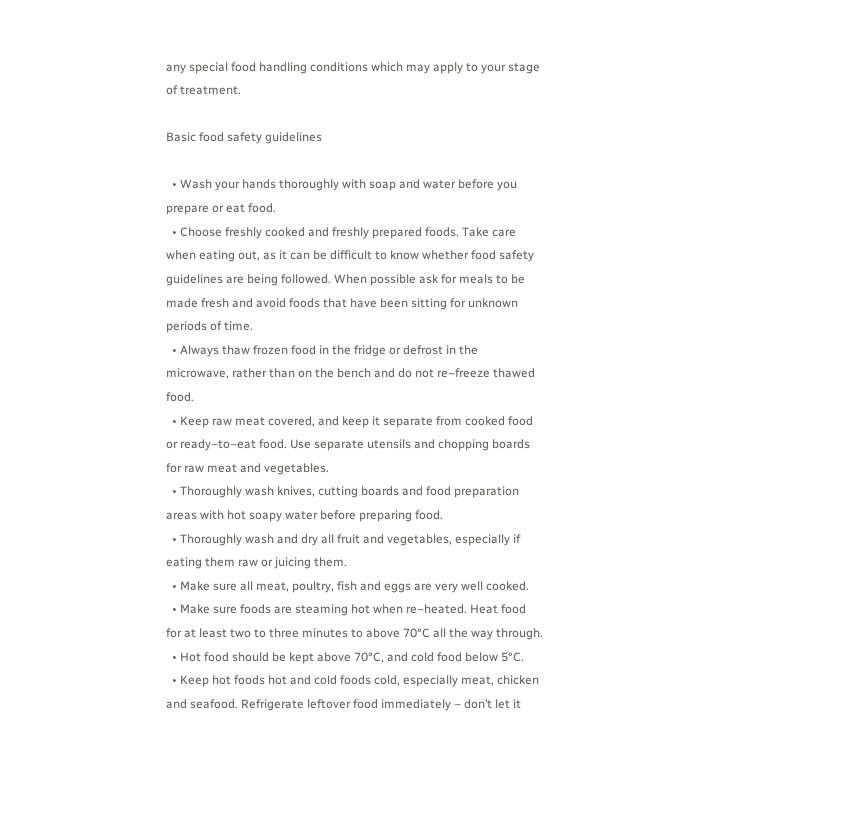any special food handling conditions which may apply to your stage of treatment.

Basic food safety guidelines

  • Wash your hands thoroughly with soap and water before you prepare or eat food.
  • Choose freshly cooked and freshly prepared foods. Take care when eating out, as it can be difficult to know whether food safety guidelines are being followed. When possible ask for meals to be made fresh and avoid foods that have been sitting for unknown periods of time.
  • Always thaw frozen food in the fridge or defrost in the microwave, rather than on the bench and do not re–freeze thawed food.
  • Keep raw meat covered, and keep it separate from cooked food or ready–to–eat food. Use separate utensils and chopping boards for raw meat and vegetables.
  • Thoroughly wash knives, cutting boards and food preparation areas with hot soapy water before preparing food.
  • Thoroughly wash and dry all fruit and vegetables, especially if eating them raw or juicing them.
  • Make sure all meat, poultry, fish and eggs are very well cooked.
  • Make sure foods are steaming hot when re–heated. Heat food for at least two to three minutes to above 70°C all the way through.
  • Hot food should be kept above 70°C, and cold food below 5°C.
  • Keep hot foods hot and cold foods cold, especially meat, chicken and seafood. Refrigerate leftover food immediately – don’t let it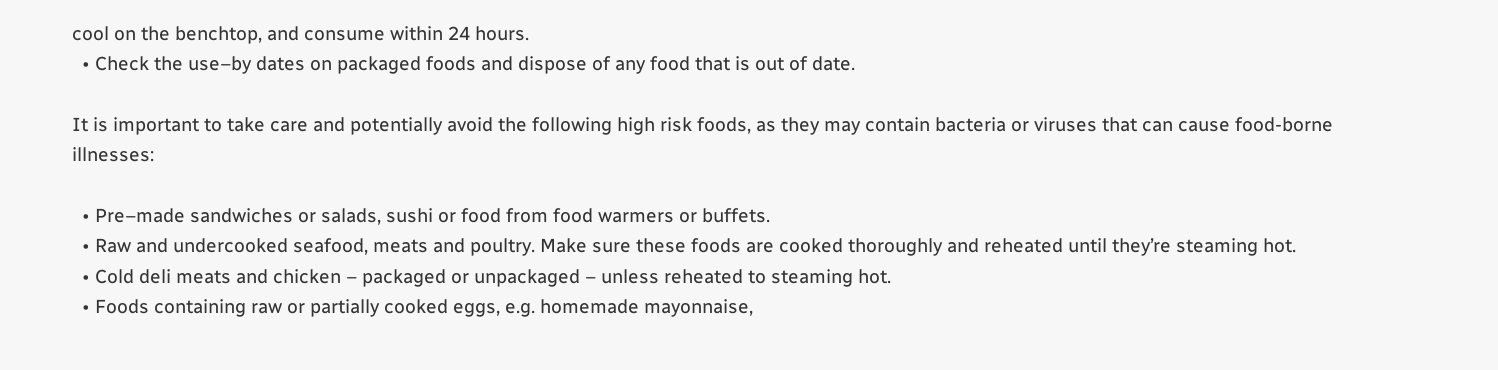cool on the benchtop, and consume within 24 hours.
  • Check the use–by dates on packaged foods and dispose of any food that is out of date.

It is important to take care and potentially avoid the following high risk foods, as they may contain bacteria or viruses that can cause food-borne illnesses:

  • Pre–made sandwiches or salads, sushi or food from food warmers or buffets.
  • Raw and undercooked seafood, meats and poultry. Make sure these foods are cooked thoroughly and reheated until they’re steaming hot.
  • Cold deli meats and chicken – packaged or unpackaged – unless reheated to steaming hot.
  • Foods containing raw or partially cooked eggs, e.g. homemade mayonnaise,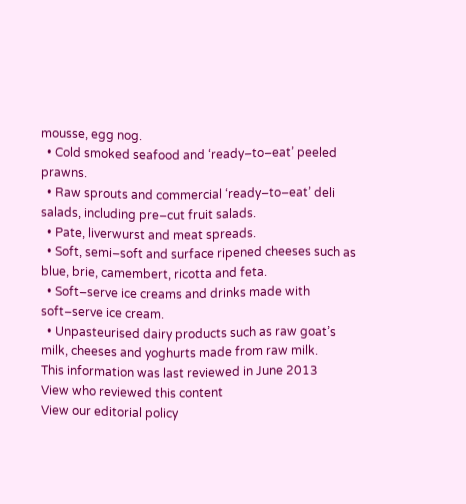mousse, egg nog.
  • Cold smoked seafood and ‘ready–to–eat’ peeled prawns.
  • Raw sprouts and commercial ‘ready–to–eat’ deli salads, including pre–cut fruit salads.
  • Pate, liverwurst and meat spreads.
  • Soft, semi–soft and surface ripened cheeses such as blue, brie, camembert, ricotta and feta.
  • Soft–serve ice creams and drinks made with soft–serve ice cream.
  • Unpasteurised dairy products such as raw goat’s milk, cheeses and yoghurts made from raw milk.
This information was last reviewed in June 2013
View who reviewed this content
View our editorial policy